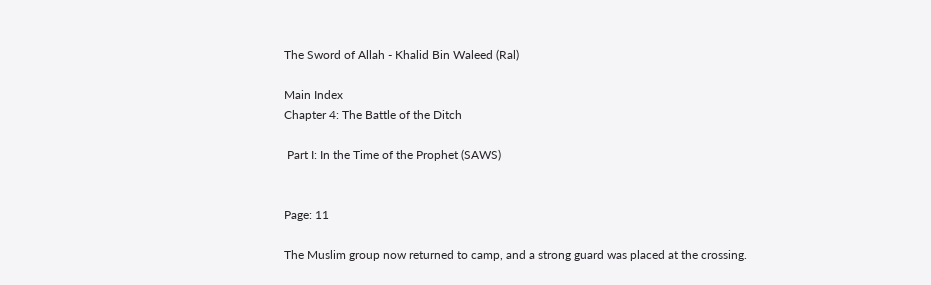The Sword of Allah - Khalid Bin Waleed (Ral)

Main Index
Chapter 4: The Battle of the Ditch

 Part I: In the Time of the Prophet (SAWS)


Page: 11

The Muslim group now returned to camp, and a strong guard was placed at the crossing.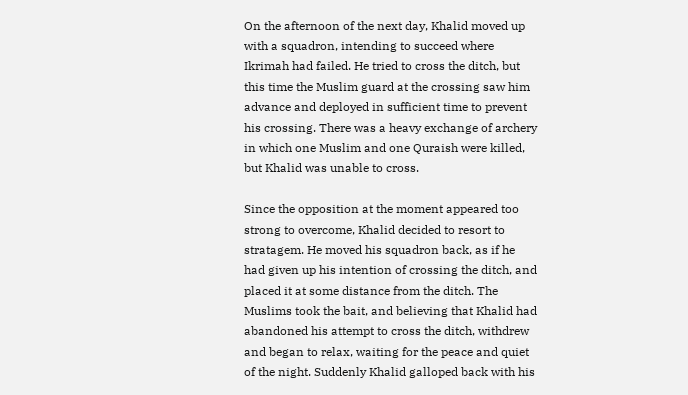On the afternoon of the next day, Khalid moved up with a squadron, intending to succeed where Ikrimah had failed. He tried to cross the ditch, but this time the Muslim guard at the crossing saw him advance and deployed in sufficient time to prevent his crossing. There was a heavy exchange of archery in which one Muslim and one Quraish were killed, but Khalid was unable to cross.

Since the opposition at the moment appeared too strong to overcome, Khalid decided to resort to stratagem. He moved his squadron back, as if he had given up his intention of crossing the ditch, and placed it at some distance from the ditch. The Muslims took the bait, and believing that Khalid had abandoned his attempt to cross the ditch, withdrew and began to relax, waiting for the peace and quiet of the night. Suddenly Khalid galloped back with his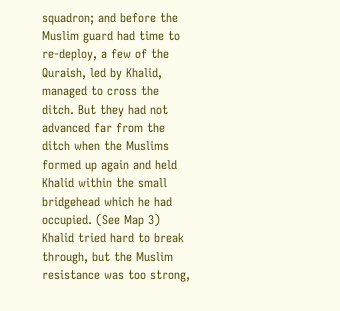squadron; and before the Muslim guard had time to re-deploy, a few of the Quraish, led by Khalid, managed to cross the ditch. But they had not advanced far from the ditch when the Muslims formed up again and held Khalid within the small bridgehead which he had occupied. (See Map 3) Khalid tried hard to break through, but the Muslim resistance was too strong,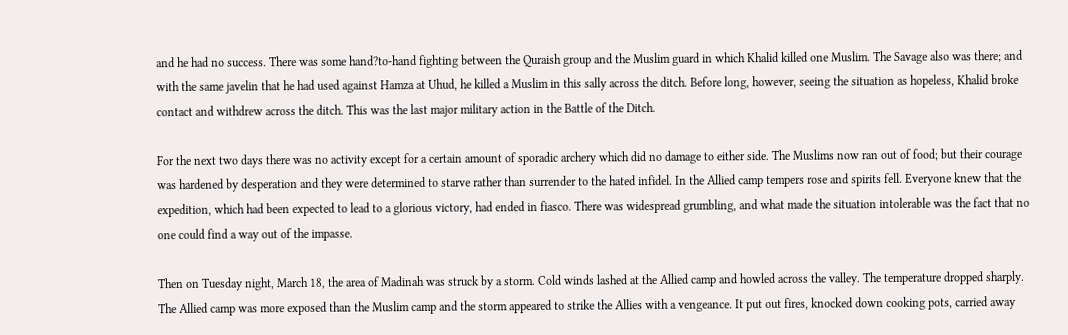and he had no success. There was some hand?to-hand fighting between the Quraish group and the Muslim guard in which Khalid killed one Muslim. The Savage also was there; and with the same javelin that he had used against Hamza at Uhud, he killed a Muslim in this sally across the ditch. Before long, however, seeing the situation as hopeless, Khalid broke contact and withdrew across the ditch. This was the last major military action in the Battle of the Ditch.

For the next two days there was no activity except for a certain amount of sporadic archery which did no damage to either side. The Muslims now ran out of food; but their courage was hardened by desperation and they were determined to starve rather than surrender to the hated infidel. In the Allied camp tempers rose and spirits fell. Everyone knew that the expedition, which had been expected to lead to a glorious victory, had ended in fiasco. There was widespread grumbling, and what made the situation intolerable was the fact that no one could find a way out of the impasse.

Then on Tuesday night, March 18, the area of Madinah was struck by a storm. Cold winds lashed at the Allied camp and howled across the valley. The temperature dropped sharply. The Allied camp was more exposed than the Muslim camp and the storm appeared to strike the Allies with a vengeance. It put out fires, knocked down cooking pots, carried away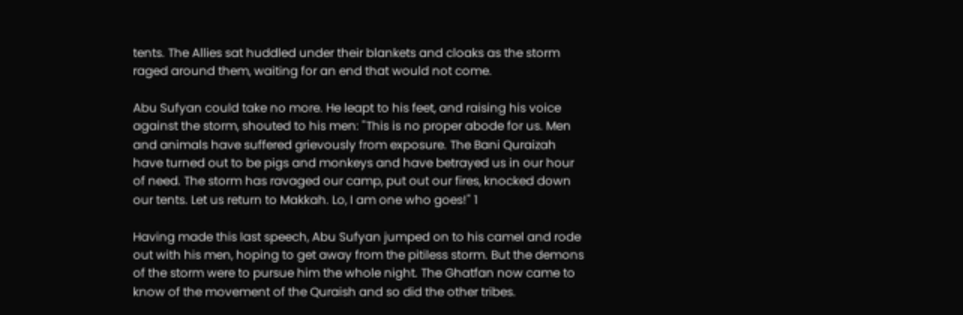tents. The Allies sat huddled under their blankets and cloaks as the storm raged around them, waiting for an end that would not come.

Abu Sufyan could take no more. He leapt to his feet, and raising his voice against the storm, shouted to his men: "This is no proper abode for us. Men and animals have suffered grievously from exposure. The Bani Quraizah have turned out to be pigs and monkeys and have betrayed us in our hour of need. The storm has ravaged our camp, put out our fires, knocked down our tents. Let us return to Makkah. Lo, I am one who goes!" 1

Having made this last speech, Abu Sufyan jumped on to his camel and rode out with his men, hoping to get away from the pitiless storm. But the demons of the storm were to pursue him the whole night. The Ghatfan now came to know of the movement of the Quraish and so did the other tribes.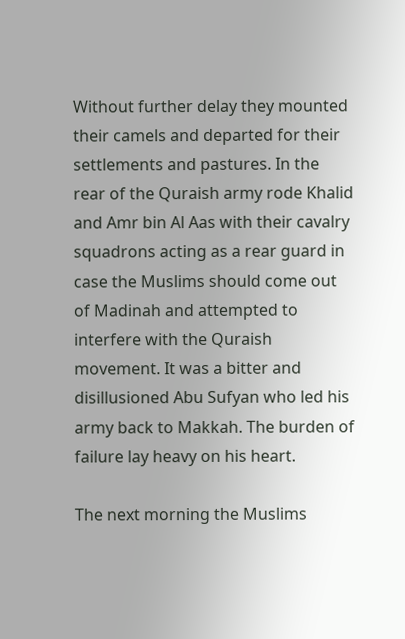Without further delay they mounted their camels and departed for their settlements and pastures. In the rear of the Quraish army rode Khalid and Amr bin Al Aas with their cavalry squadrons acting as a rear guard in case the Muslims should come out of Madinah and attempted to interfere with the Quraish movement. It was a bitter and disillusioned Abu Sufyan who led his army back to Makkah. The burden of failure lay heavy on his heart.

The next morning the Muslims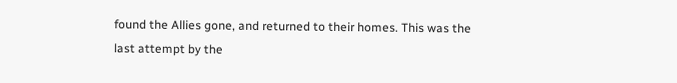found the Allies gone, and returned to their homes. This was the last attempt by the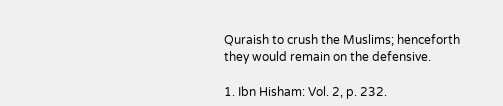Quraish to crush the Muslims; henceforth they would remain on the defensive.

1. Ibn Hisham: Vol. 2, p. 232.